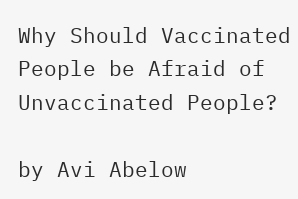Why Should Vaccinated People be Afraid of Unvaccinated People?

by Avi Abelow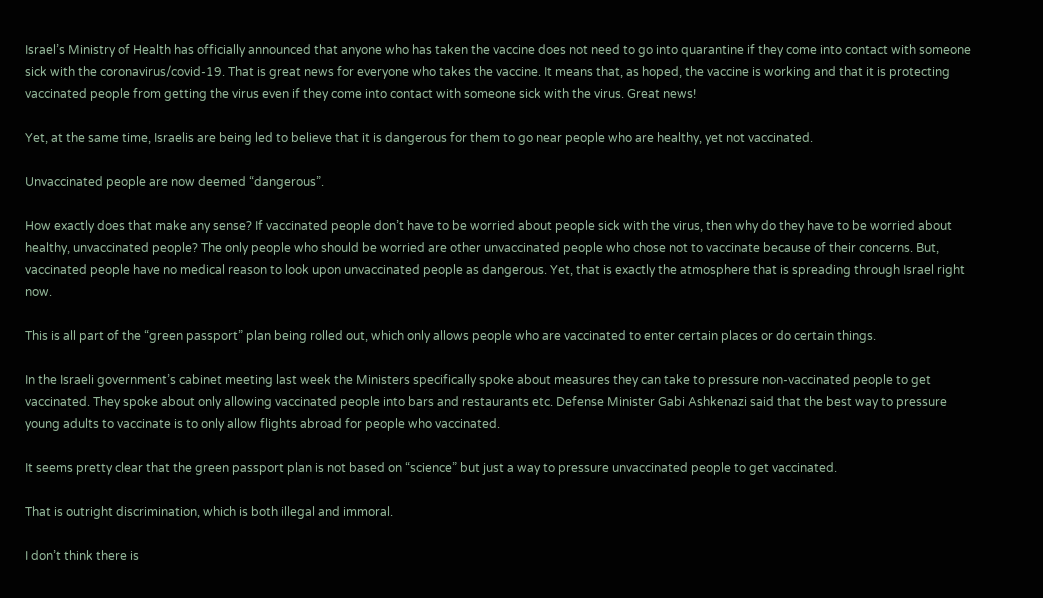Israel’s Ministry of Health has officially announced that anyone who has taken the vaccine does not need to go into quarantine if they come into contact with someone sick with the coronavirus/covid-19. That is great news for everyone who takes the vaccine. It means that, as hoped, the vaccine is working and that it is protecting vaccinated people from getting the virus even if they come into contact with someone sick with the virus. Great news!

Yet, at the same time, Israelis are being led to believe that it is dangerous for them to go near people who are healthy, yet not vaccinated.

Unvaccinated people are now deemed “dangerous”.

How exactly does that make any sense? If vaccinated people don’t have to be worried about people sick with the virus, then why do they have to be worried about healthy, unvaccinated people? The only people who should be worried are other unvaccinated people who chose not to vaccinate because of their concerns. But, vaccinated people have no medical reason to look upon unvaccinated people as dangerous. Yet, that is exactly the atmosphere that is spreading through Israel right now.

This is all part of the “green passport” plan being rolled out, which only allows people who are vaccinated to enter certain places or do certain things.

In the Israeli government’s cabinet meeting last week the Ministers specifically spoke about measures they can take to pressure non-vaccinated people to get vaccinated. They spoke about only allowing vaccinated people into bars and restaurants etc. Defense Minister Gabi Ashkenazi said that the best way to pressure young adults to vaccinate is to only allow flights abroad for people who vaccinated.

It seems pretty clear that the green passport plan is not based on “science” but just a way to pressure unvaccinated people to get vaccinated.

That is outright discrimination, which is both illegal and immoral.

I don’t think there is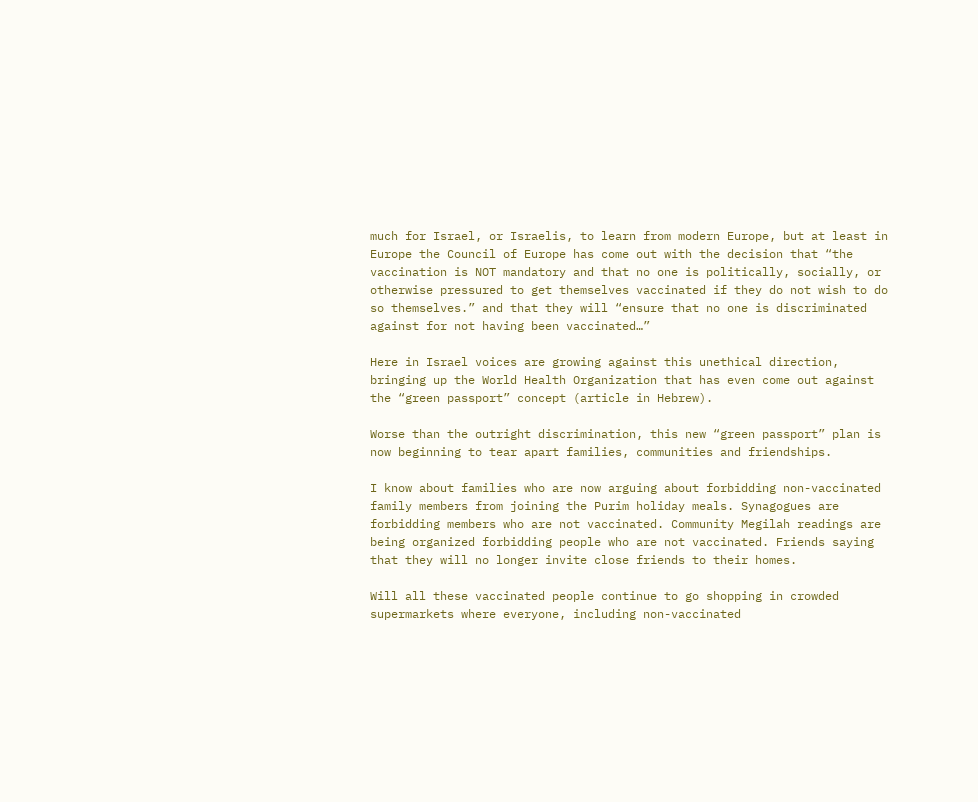much for Israel, or Israelis, to learn from modern Europe, but at least in Europe the Council of Europe has come out with the decision that “the vaccination is NOT mandatory and that no one is politically, socially, or otherwise pressured to get themselves vaccinated if they do not wish to do so themselves.” and that they will “ensure that no one is discriminated against for not having been vaccinated…”

Here in Israel voices are growing against this unethical direction, bringing up the World Health Organization that has even come out against the “green passport” concept (article in Hebrew).

Worse than the outright discrimination, this new “green passport” plan is now beginning to tear apart families, communities and friendships.

I know about families who are now arguing about forbidding non-vaccinated family members from joining the Purim holiday meals. Synagogues are forbidding members who are not vaccinated. Community Megilah readings are being organized forbidding people who are not vaccinated. Friends saying that they will no longer invite close friends to their homes.

Will all these vaccinated people continue to go shopping in crowded supermarkets where everyone, including non-vaccinated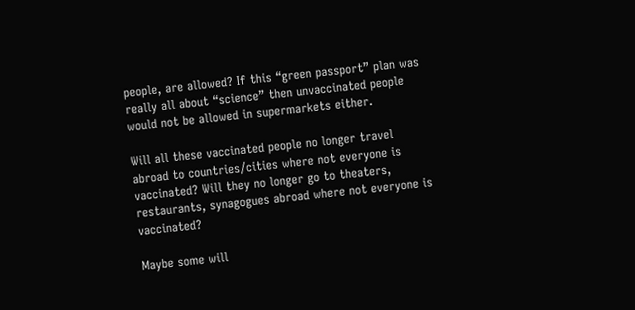people, are allowed? If this “green passport” plan was really all about “science” then unvaccinated people would not be allowed in supermarkets either.

Will all these vaccinated people no longer travel abroad to countries/cities where not everyone is vaccinated? Will they no longer go to theaters, restaurants, synagogues abroad where not everyone is vaccinated?

Maybe some will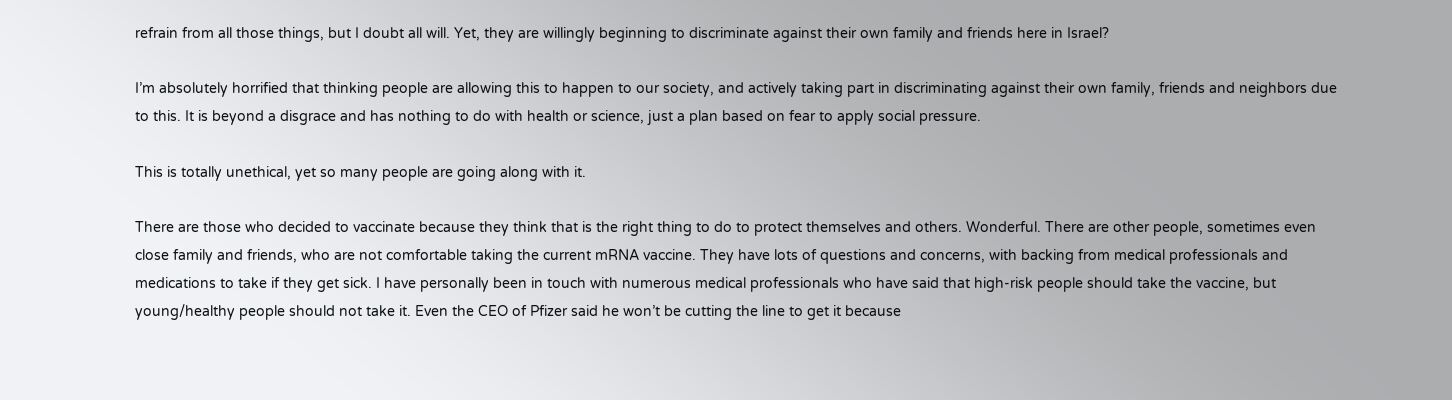refrain from all those things, but I doubt all will. Yet, they are willingly beginning to discriminate against their own family and friends here in Israel?

I’m absolutely horrified that thinking people are allowing this to happen to our society, and actively taking part in discriminating against their own family, friends and neighbors due to this. It is beyond a disgrace and has nothing to do with health or science, just a plan based on fear to apply social pressure.

This is totally unethical, yet so many people are going along with it.

There are those who decided to vaccinate because they think that is the right thing to do to protect themselves and others. Wonderful. There are other people, sometimes even close family and friends, who are not comfortable taking the current mRNA vaccine. They have lots of questions and concerns, with backing from medical professionals and medications to take if they get sick. I have personally been in touch with numerous medical professionals who have said that high-risk people should take the vaccine, but young/healthy people should not take it. Even the CEO of Pfizer said he won’t be cutting the line to get it because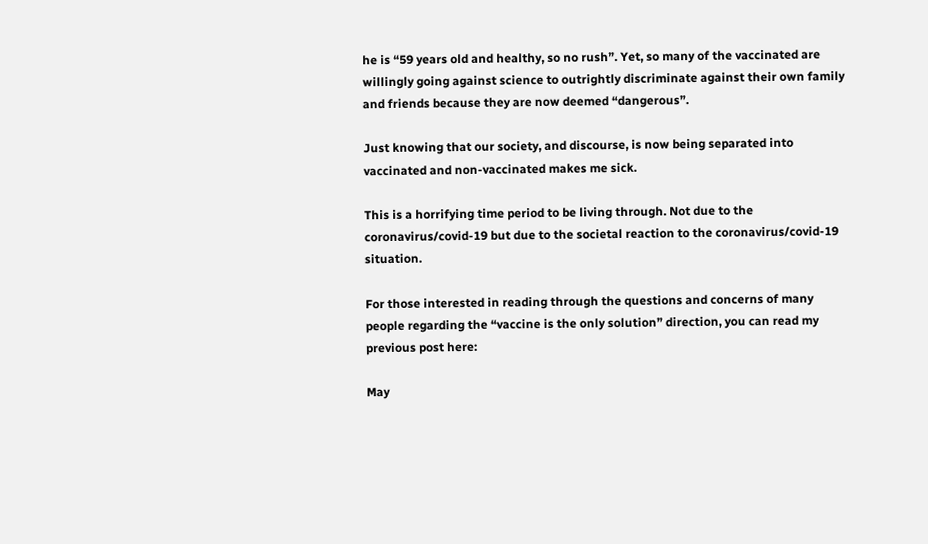he is “59 years old and healthy, so no rush”. Yet, so many of the vaccinated are willingly going against science to outrightly discriminate against their own family and friends because they are now deemed “dangerous”.

Just knowing that our society, and discourse, is now being separated into vaccinated and non-vaccinated makes me sick.

This is a horrifying time period to be living through. Not due to the coronavirus/covid-19 but due to the societal reaction to the coronavirus/covid-19 situation.

For those interested in reading through the questions and concerns of many people regarding the “vaccine is the only solution” direction, you can read my previous post here:

May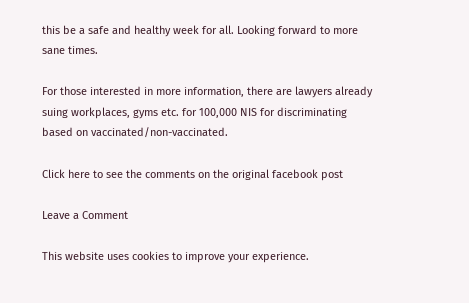this be a safe and healthy week for all. Looking forward to more sane times.

For those interested in more information, there are lawyers already suing workplaces, gyms etc. for 100,000 NIS for discriminating based on vaccinated/non-vaccinated.

Click here to see the comments on the original facebook post

Leave a Comment

This website uses cookies to improve your experience.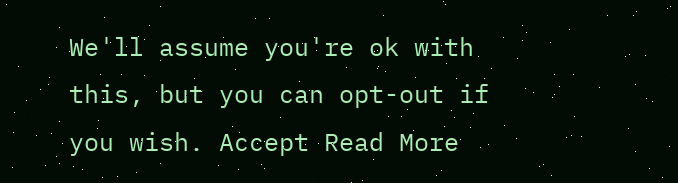We'll assume you're ok with this, but you can opt-out if you wish. Accept Read More